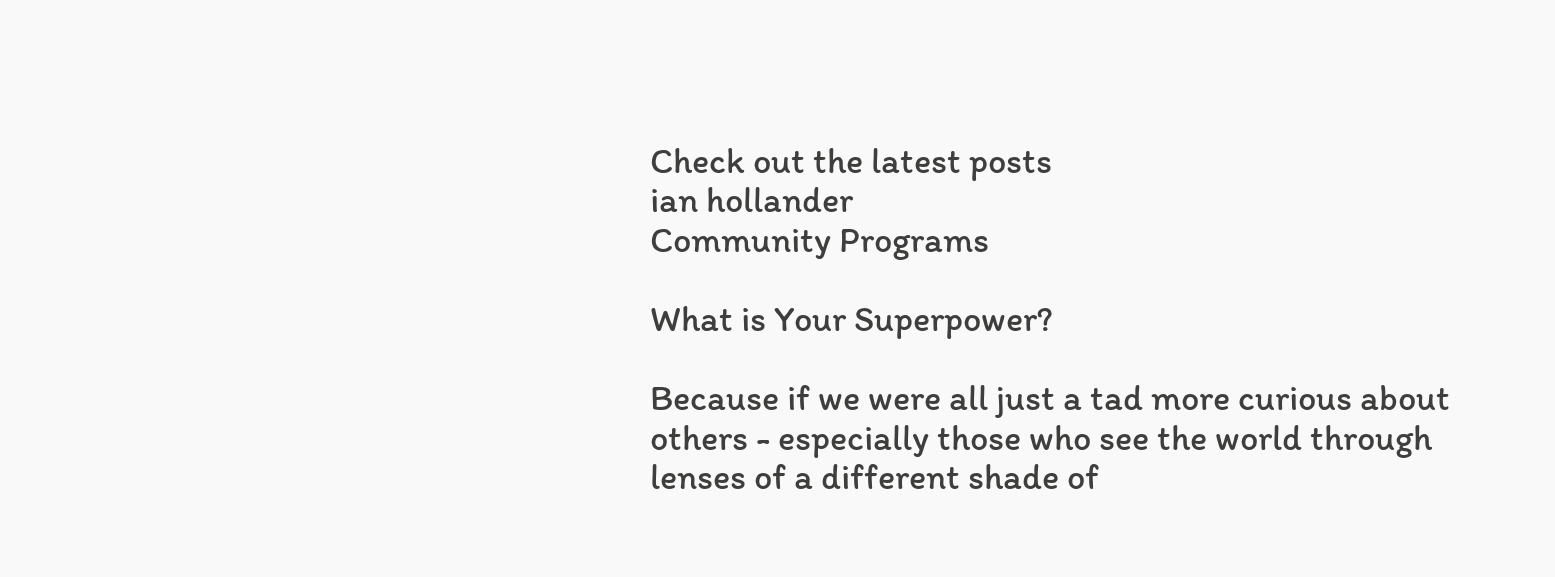Check out the latest posts
ian hollander
Community Programs

What is Your Superpower?

Because if we were all just a tad more curious about others - especially those who see the world through lenses of a different shade of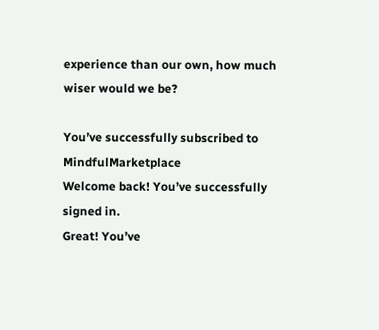experience than our own, how much wiser would we be?

You’ve successfully subscribed to MindfulMarketplace
Welcome back! You’ve successfully signed in.
Great! You’ve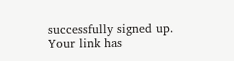successfully signed up.
Your link has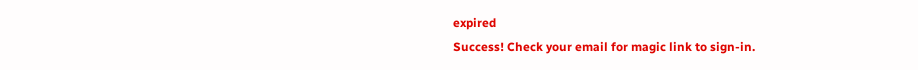expired
Success! Check your email for magic link to sign-in.